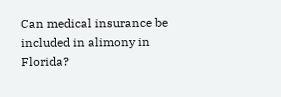Can medical insurance be included in alimony in Florida?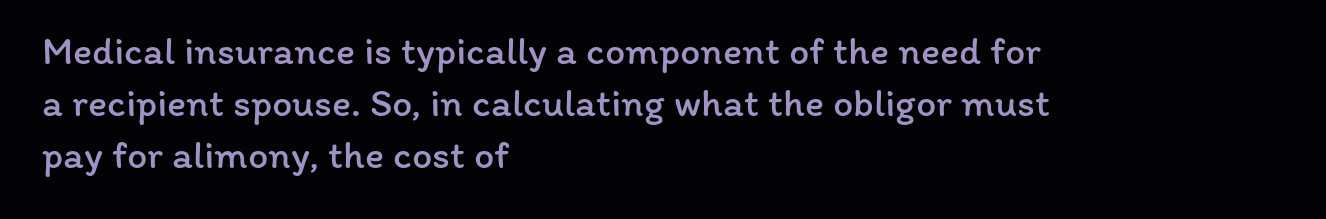Medical insurance is typically a component of the need for a recipient spouse. So, in calculating what the obligor must pay for alimony, the cost of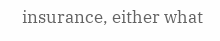insurance, either what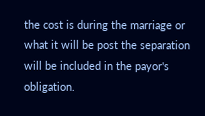the cost is during the marriage or what it will be post the separation will be included in the payor's obligation.